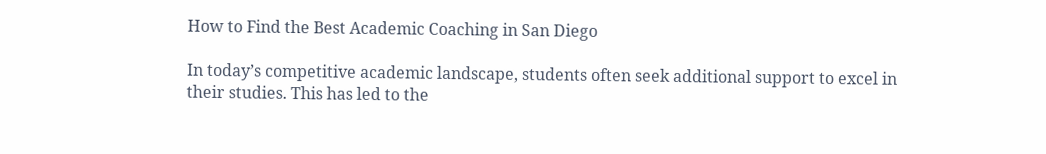How to Find the Best Academic Coaching in San Diego

In today’s competitive academic landscape, students often seek additional support to excel in their studies. This has led to the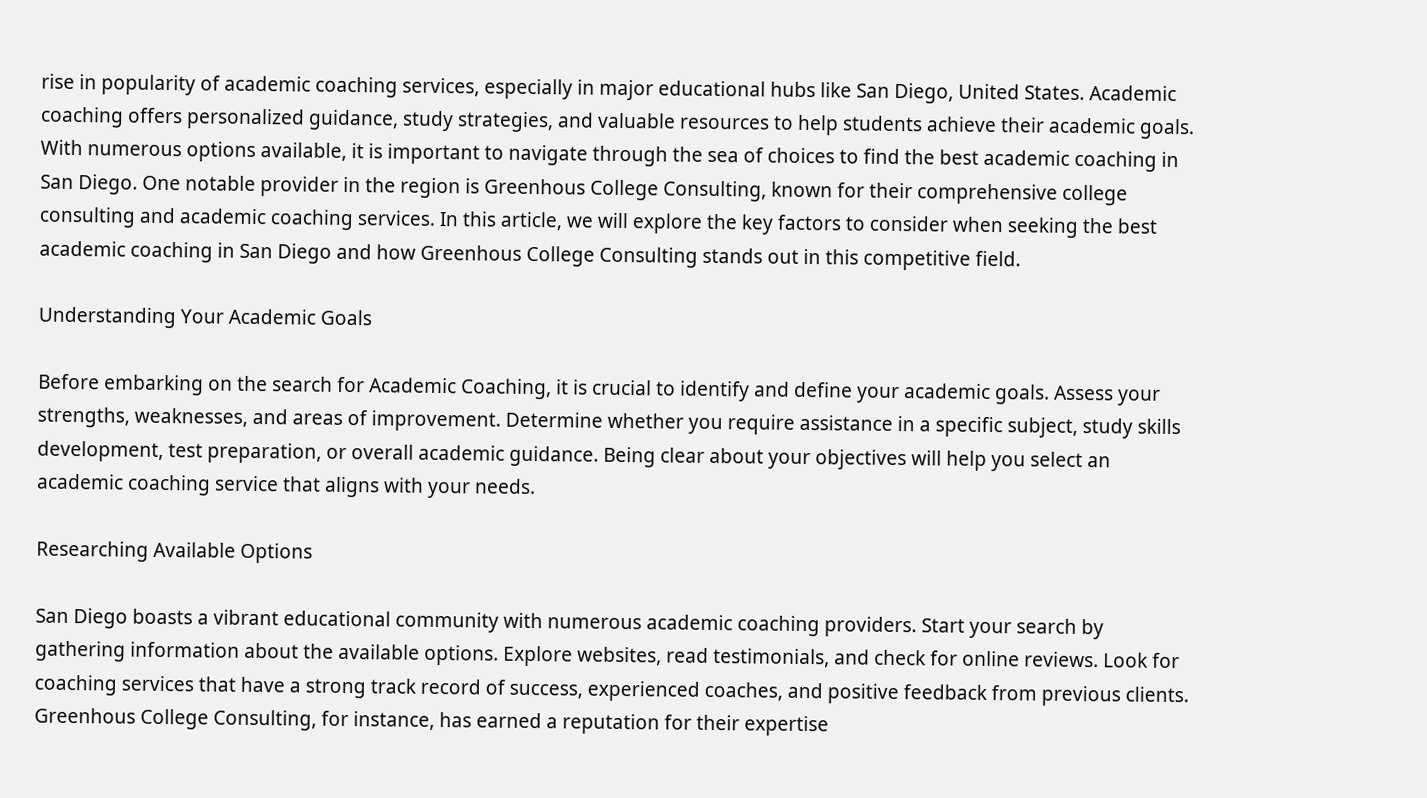rise in popularity of academic coaching services, especially in major educational hubs like San Diego, United States. Academic coaching offers personalized guidance, study strategies, and valuable resources to help students achieve their academic goals. With numerous options available, it is important to navigate through the sea of choices to find the best academic coaching in San Diego. One notable provider in the region is Greenhous College Consulting, known for their comprehensive college consulting and academic coaching services. In this article, we will explore the key factors to consider when seeking the best academic coaching in San Diego and how Greenhous College Consulting stands out in this competitive field.

Understanding Your Academic Goals

Before embarking on the search for Academic Coaching, it is crucial to identify and define your academic goals. Assess your strengths, weaknesses, and areas of improvement. Determine whether you require assistance in a specific subject, study skills development, test preparation, or overall academic guidance. Being clear about your objectives will help you select an academic coaching service that aligns with your needs.

Researching Available Options

San Diego boasts a vibrant educational community with numerous academic coaching providers. Start your search by gathering information about the available options. Explore websites, read testimonials, and check for online reviews. Look for coaching services that have a strong track record of success, experienced coaches, and positive feedback from previous clients. Greenhous College Consulting, for instance, has earned a reputation for their expertise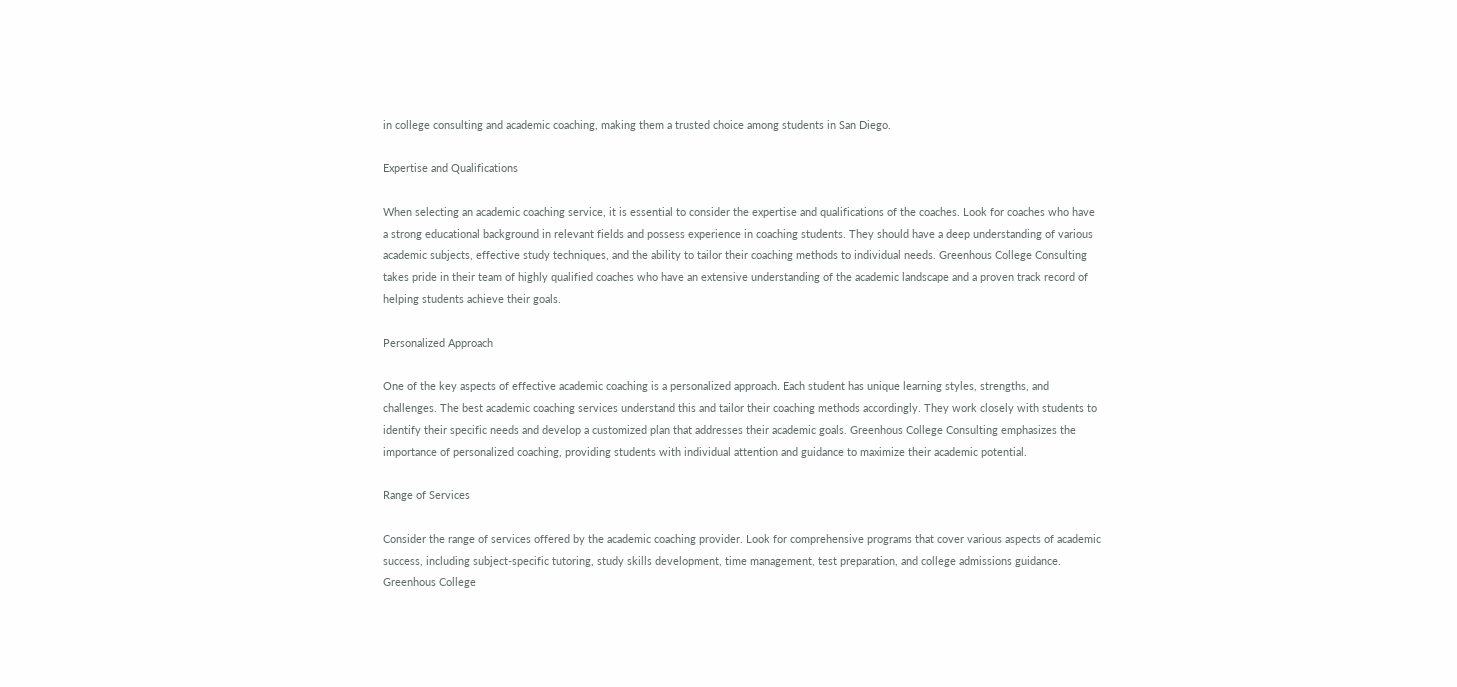in college consulting and academic coaching, making them a trusted choice among students in San Diego.

Expertise and Qualifications

When selecting an academic coaching service, it is essential to consider the expertise and qualifications of the coaches. Look for coaches who have a strong educational background in relevant fields and possess experience in coaching students. They should have a deep understanding of various academic subjects, effective study techniques, and the ability to tailor their coaching methods to individual needs. Greenhous College Consulting takes pride in their team of highly qualified coaches who have an extensive understanding of the academic landscape and a proven track record of helping students achieve their goals.

Personalized Approach

One of the key aspects of effective academic coaching is a personalized approach. Each student has unique learning styles, strengths, and challenges. The best academic coaching services understand this and tailor their coaching methods accordingly. They work closely with students to identify their specific needs and develop a customized plan that addresses their academic goals. Greenhous College Consulting emphasizes the importance of personalized coaching, providing students with individual attention and guidance to maximize their academic potential.

Range of Services

Consider the range of services offered by the academic coaching provider. Look for comprehensive programs that cover various aspects of academic success, including subject-specific tutoring, study skills development, time management, test preparation, and college admissions guidance. Greenhous College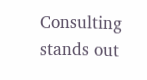Consulting stands out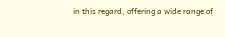in this regard, offering a wide range of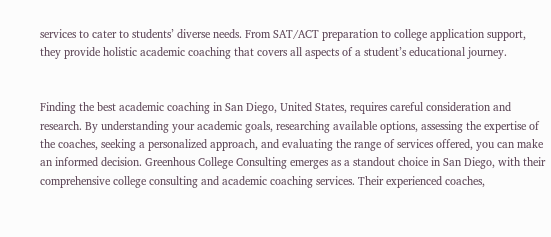services to cater to students’ diverse needs. From SAT/ACT preparation to college application support, they provide holistic academic coaching that covers all aspects of a student’s educational journey.


Finding the best academic coaching in San Diego, United States, requires careful consideration and research. By understanding your academic goals, researching available options, assessing the expertise of the coaches, seeking a personalized approach, and evaluating the range of services offered, you can make an informed decision. Greenhous College Consulting emerges as a standout choice in San Diego, with their comprehensive college consulting and academic coaching services. Their experienced coaches,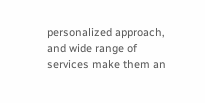personalized approach, and wide range of services make them an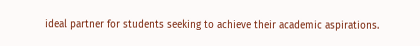ideal partner for students seeking to achieve their academic aspirations.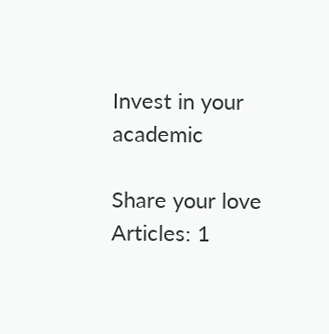Invest in your academic

Share your love
Articles: 1